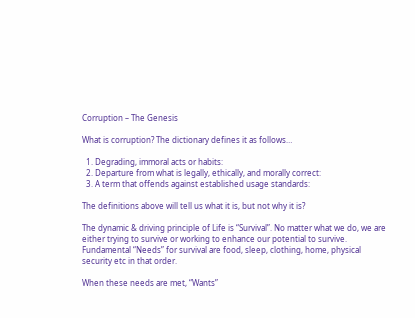Corruption – The Genesis

What is corruption? The dictionary defines it as follows…

  1. Degrading, immoral acts or habits:
  2. Departure from what is legally, ethically, and morally correct:
  3. A term that offends against established usage standards:

The definitions above will tell us what it is, but not why it is?

The dynamic & driving principle of Life is “Survival”. No matter what we do, we are either trying to survive or working to enhance our potential to survive. Fundamental “Needs” for survival are food, sleep, clothing, home, physical security etc in that order.

When these needs are met, “Wants”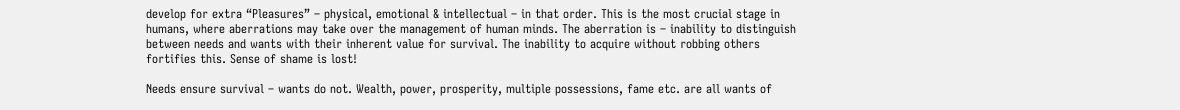develop for extra “Pleasures” – physical, emotional & intellectual – in that order. This is the most crucial stage in humans, where aberrations may take over the management of human minds. The aberration is – inability to distinguish between needs and wants with their inherent value for survival. The inability to acquire without robbing others fortifies this. Sense of shame is lost!

Needs ensure survival – wants do not. Wealth, power, prosperity, multiple possessions, fame etc. are all wants of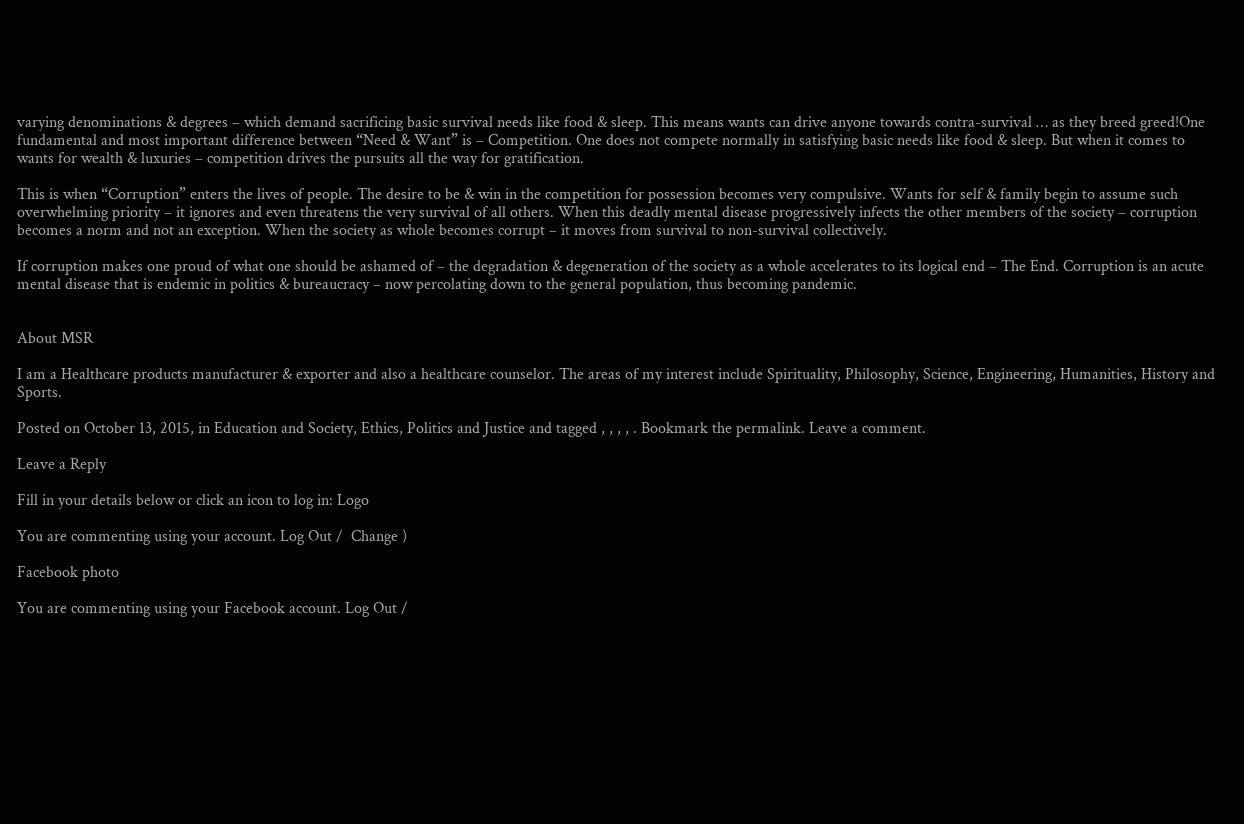varying denominations & degrees – which demand sacrificing basic survival needs like food & sleep. This means wants can drive anyone towards contra-survival … as they breed greed!One fundamental and most important difference between “Need & Want” is – Competition. One does not compete normally in satisfying basic needs like food & sleep. But when it comes to wants for wealth & luxuries – competition drives the pursuits all the way for gratification.

This is when “Corruption” enters the lives of people. The desire to be & win in the competition for possession becomes very compulsive. Wants for self & family begin to assume such overwhelming priority – it ignores and even threatens the very survival of all others. When this deadly mental disease progressively infects the other members of the society – corruption becomes a norm and not an exception. When the society as whole becomes corrupt – it moves from survival to non-survival collectively.

If corruption makes one proud of what one should be ashamed of – the degradation & degeneration of the society as a whole accelerates to its logical end – The End. Corruption is an acute mental disease that is endemic in politics & bureaucracy – now percolating down to the general population, thus becoming pandemic.


About MSR

I am a Healthcare products manufacturer & exporter and also a healthcare counselor. The areas of my interest include Spirituality, Philosophy, Science, Engineering, Humanities, History and Sports.

Posted on October 13, 2015, in Education and Society, Ethics, Politics and Justice and tagged , , , , . Bookmark the permalink. Leave a comment.

Leave a Reply

Fill in your details below or click an icon to log in: Logo

You are commenting using your account. Log Out /  Change )

Facebook photo

You are commenting using your Facebook account. Log Out /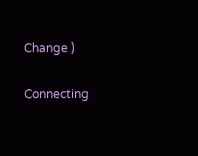Change )

Connecting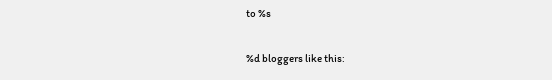to %s

%d bloggers like this: